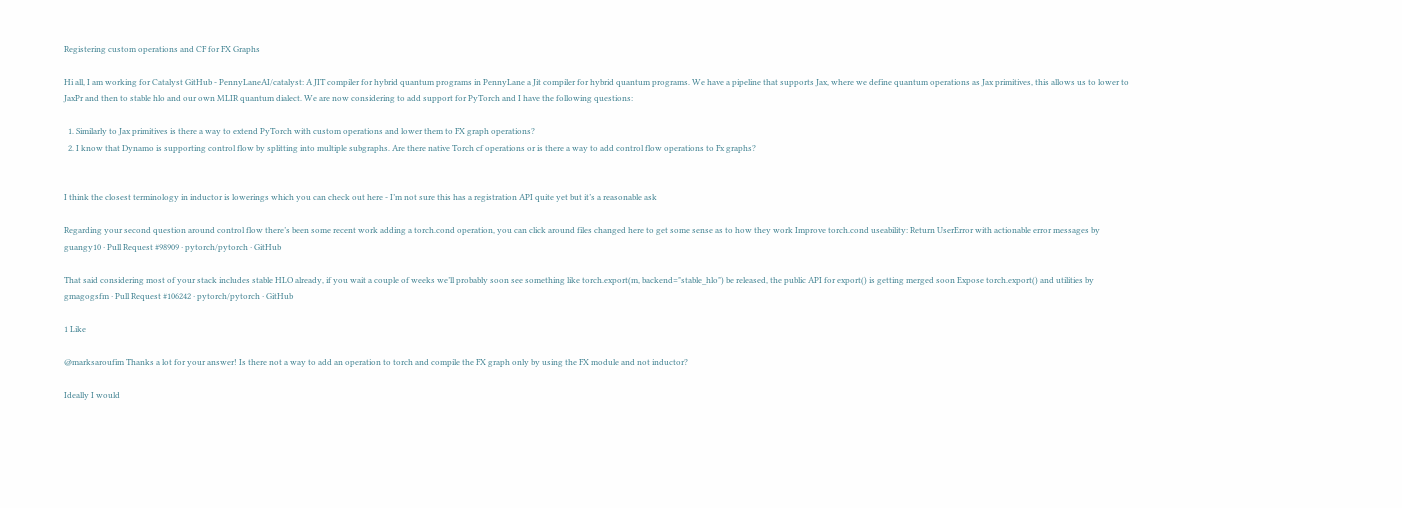Registering custom operations and CF for FX Graphs

Hi all, I am working for Catalyst GitHub - PennyLaneAI/catalyst: A JIT compiler for hybrid quantum programs in PennyLane a Jit compiler for hybrid quantum programs. We have a pipeline that supports Jax, where we define quantum operations as Jax primitives, this allows us to lower to JaxPr and then to stable hlo and our own MLIR quantum dialect. We are now considering to add support for PyTorch and I have the following questions:

  1. Similarly to Jax primitives is there a way to extend PyTorch with custom operations and lower them to FX graph operations?
  2. I know that Dynamo is supporting control flow by splitting into multiple subgraphs. Are there native Torch cf operations or is there a way to add control flow operations to Fx graphs?


I think the closest terminology in inductor is lowerings which you can check out here - I’m not sure this has a registration API quite yet but it’s a reasonable ask

Regarding your second question around control flow there’s been some recent work adding a torch.cond operation, you can click around files changed here to get some sense as to how they work Improve torch.cond useability: Return UserError with actionable error messages by guangy10 · Pull Request #98909 · pytorch/pytorch · GitHub

That said considering most of your stack includes stable HLO already, if you wait a couple of weeks we’ll probably soon see something like torch.export(m, backend="stable_hlo") be released, the public API for export() is getting merged soon Expose torch.export() and utilities by gmagogsfm · Pull Request #106242 · pytorch/pytorch · GitHub

1 Like

@marksaroufim Thanks a lot for your answer! Is there not a way to add an operation to torch and compile the FX graph only by using the FX module and not inductor?

Ideally I would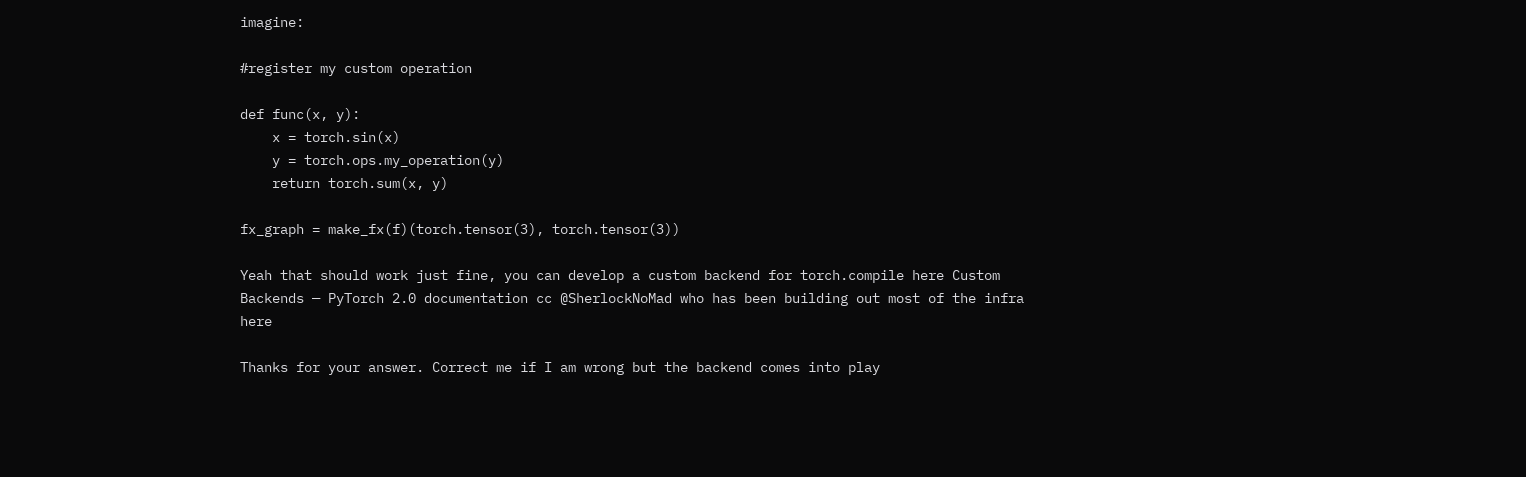imagine:

#register my custom operation

def func(x, y):
    x = torch.sin(x)
    y = torch.ops.my_operation(y)
    return torch.sum(x, y)

fx_graph = make_fx(f)(torch.tensor(3), torch.tensor(3))

Yeah that should work just fine, you can develop a custom backend for torch.compile here Custom Backends — PyTorch 2.0 documentation cc @SherlockNoMad who has been building out most of the infra here

Thanks for your answer. Correct me if I am wrong but the backend comes into play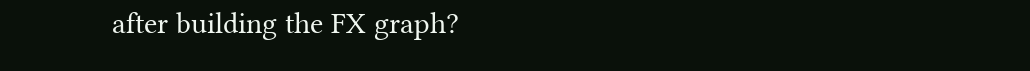after building the FX graph?